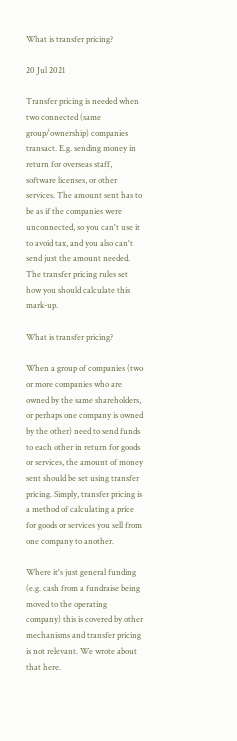What is transfer pricing?

20 Jul 2021

Transfer pricing is needed when two connected (same group/ownership) companies transact. E.g. sending money in return for overseas staff, software licenses, or other services. The amount sent has to be as if the companies were unconnected, so you can't use it to avoid tax, and you also can't send just the amount needed. The transfer pricing rules set how you should calculate this mark-up.

What is transfer pricing?

When a group of companies (two or more companies who are owned by the same shareholders, or perhaps one company is owned by the other) need to send funds to each other in return for goods or services, the amount of money sent should be set using transfer pricing. Simply, transfer pricing is a method of calculating a price for goods or services you sell from one company to another.

Where it's just general funding (e.g. cash from a fundraise being moved to the operating company) this is covered by other mechanisms and transfer pricing is not relevant. We wrote about that here.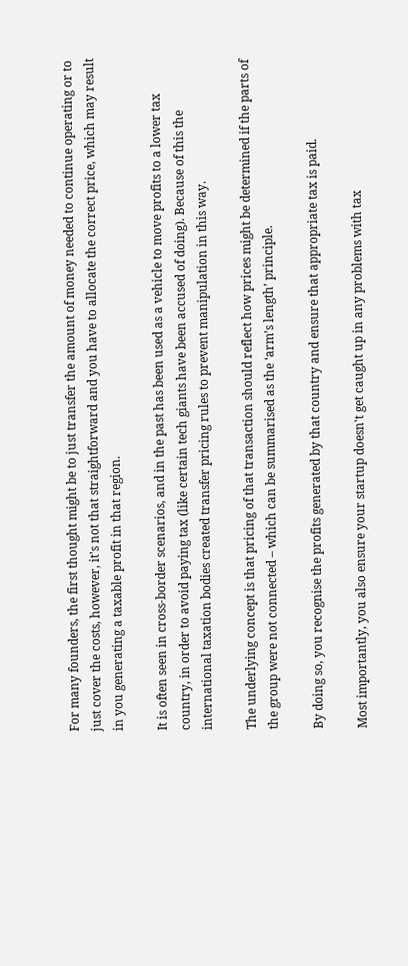For many founders, the first thought might be to just transfer the amount of money needed to continue operating or to just cover the costs, however, it's not that straightforward and you have to allocate the correct price, which may result in you generating a taxable profit in that region.

It is often seen in cross-border scenarios, and in the past has been used as a vehicle to move profits to a lower tax country, in order to avoid paying tax (like certain tech giants have been accused of doing). Because of this the international taxation bodies created transfer pricing rules to prevent manipulation in this way.

The underlying concept is that pricing of that transaction should reflect how prices might be determined if the parts of the group were not connected – which can be summarised as the ‘arm’s length’ principle.

By doing so, you recognise the profits generated by that country and ensure that appropriate tax is paid.

Most importantly, you also ensure your startup doesn't get caught up in any problems with tax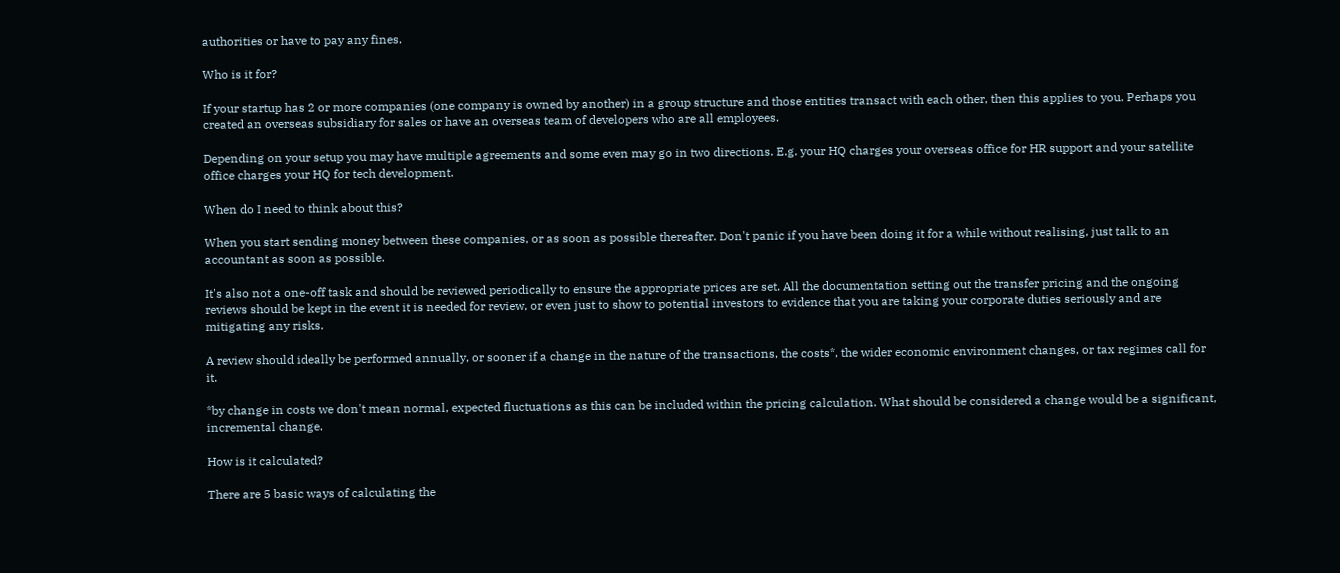authorities or have to pay any fines.

Who is it for?

If your startup has 2 or more companies (one company is owned by another) in a group structure and those entities transact with each other, then this applies to you. Perhaps you created an overseas subsidiary for sales or have an overseas team of developers who are all employees.

Depending on your setup you may have multiple agreements and some even may go in two directions. E.g. your HQ charges your overseas office for HR support and your satellite office charges your HQ for tech development.

When do I need to think about this?

When you start sending money between these companies, or as soon as possible thereafter. Don't panic if you have been doing it for a while without realising, just talk to an accountant as soon as possible.

It's also not a one-off task and should be reviewed periodically to ensure the appropriate prices are set. All the documentation setting out the transfer pricing and the ongoing reviews should be kept in the event it is needed for review, or even just to show to potential investors to evidence that you are taking your corporate duties seriously and are mitigating any risks.

A review should ideally be performed annually, or sooner if a change in the nature of the transactions, the costs*, the wider economic environment changes, or tax regimes call for it.

*by change in costs we don't mean normal, expected fluctuations as this can be included within the pricing calculation. What should be considered a change would be a significant, incremental change.

How is it calculated?

There are 5 basic ways of calculating the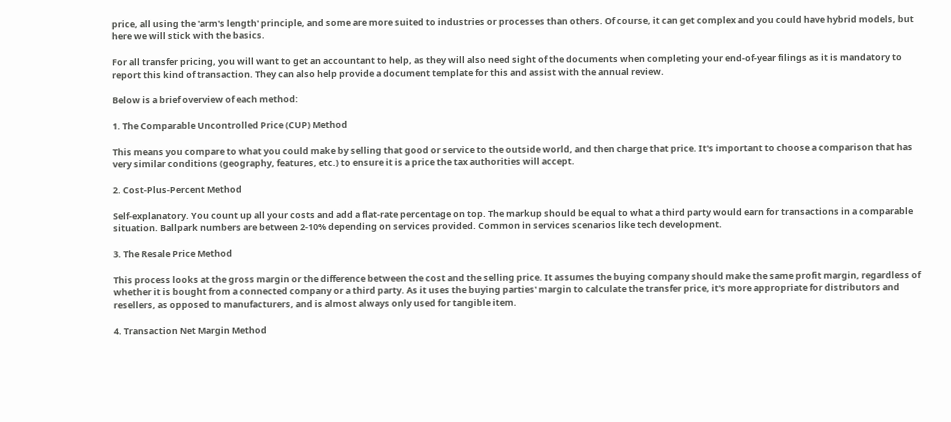price, all using the 'arm's length' principle, and some are more suited to industries or processes than others. Of course, it can get complex and you could have hybrid models, but here we will stick with the basics.

For all transfer pricing, you will want to get an accountant to help, as they will also need sight of the documents when completing your end-of-year filings as it is mandatory to report this kind of transaction. They can also help provide a document template for this and assist with the annual review.

Below is a brief overview of each method:

1. The Comparable Uncontrolled Price (CUP) Method

This means you compare to what you could make by selling that good or service to the outside world, and then charge that price. It's important to choose a comparison that has very similar conditions (geography, features, etc.) to ensure it is a price the tax authorities will accept.

2. Cost-Plus-Percent Method

Self-explanatory. You count up all your costs and add a flat-rate percentage on top. The markup should be equal to what a third party would earn for transactions in a comparable situation. Ballpark numbers are between 2-10% depending on services provided. Common in services scenarios like tech development.

3. The Resale Price Method

This process looks at the gross margin or the difference between the cost and the selling price. It assumes the buying company should make the same profit margin, regardless of whether it is bought from a connected company or a third party. As it uses the buying parties' margin to calculate the transfer price, it's more appropriate for distributors and resellers, as opposed to manufacturers, and is almost always only used for tangible item.

4. Transaction Net Margin Method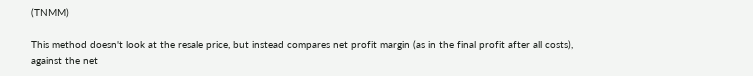(TNMM)

This method doesn't look at the resale price, but instead compares net profit margin (as in the final profit after all costs), against the net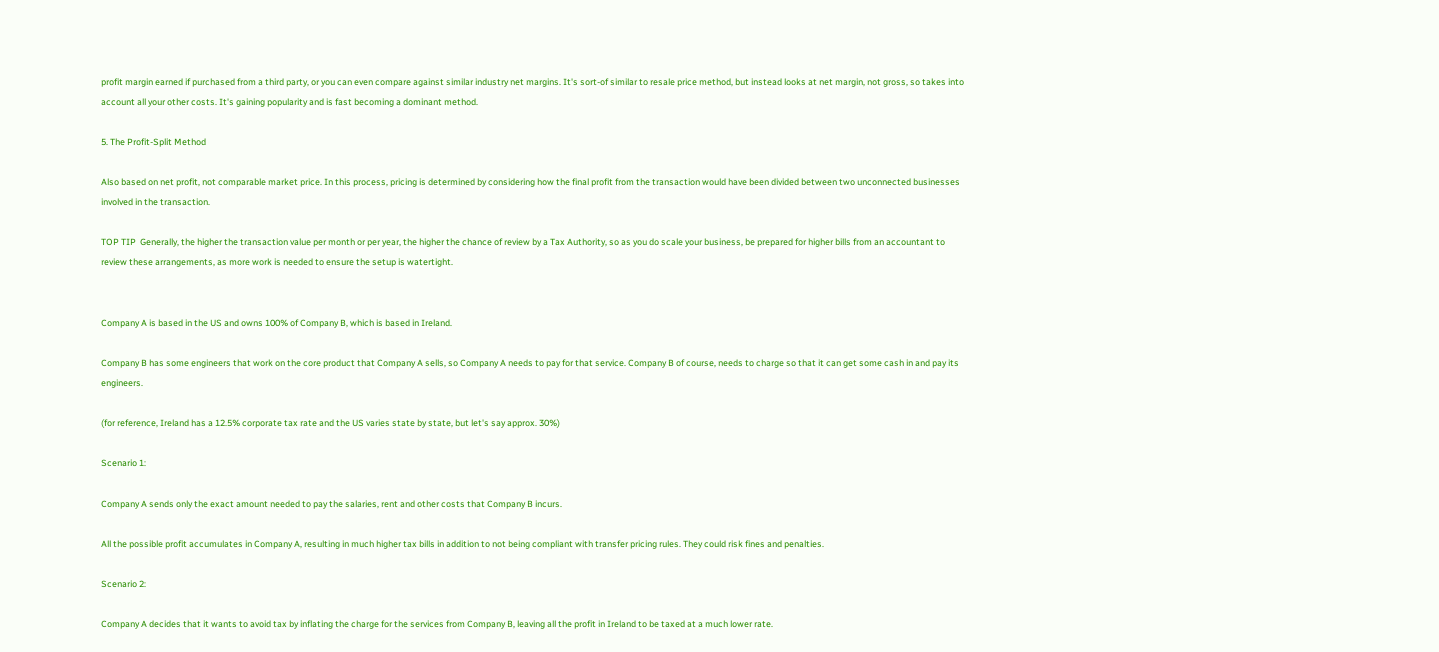profit margin earned if purchased from a third party, or you can even compare against similar industry net margins. It's sort-of similar to resale price method, but instead looks at net margin, not gross, so takes into account all your other costs. It's gaining popularity and is fast becoming a dominant method.

5. The Profit-Split Method

Also based on net profit, not comparable market price. In this process, pricing is determined by considering how the final profit from the transaction would have been divided between two unconnected businesses involved in the transaction.

TOP TIP  Generally, the higher the transaction value per month or per year, the higher the chance of review by a Tax Authority, so as you do scale your business, be prepared for higher bills from an accountant to review these arrangements, as more work is needed to ensure the setup is watertight.


Company A is based in the US and owns 100% of Company B, which is based in Ireland.

Company B has some engineers that work on the core product that Company A sells, so Company A needs to pay for that service. Company B of course, needs to charge so that it can get some cash in and pay its engineers.

(for reference, Ireland has a 12.5% corporate tax rate and the US varies state by state, but let's say approx. 30%)

Scenario 1:

Company A sends only the exact amount needed to pay the salaries, rent and other costs that Company B incurs.

All the possible profit accumulates in Company A, resulting in much higher tax bills in addition to not being compliant with transfer pricing rules. They could risk fines and penalties.

Scenario 2:

Company A decides that it wants to avoid tax by inflating the charge for the services from Company B, leaving all the profit in Ireland to be taxed at a much lower rate.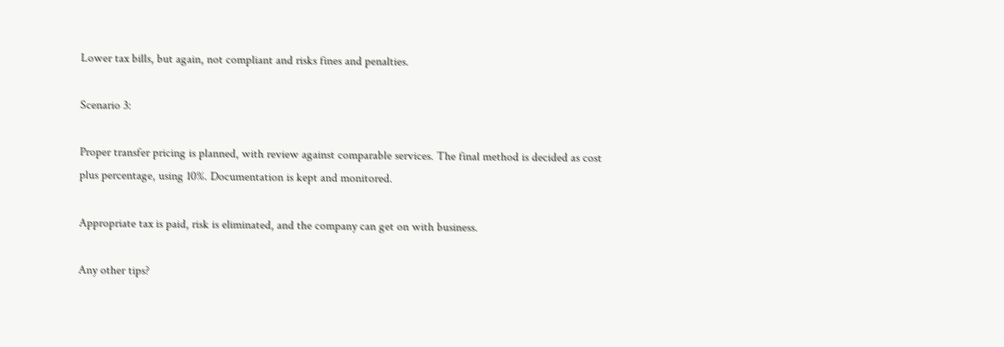Lower tax bills, but again, not compliant and risks fines and penalties.

Scenario 3:

Proper transfer pricing is planned, with review against comparable services. The final method is decided as cost plus percentage, using 10%. Documentation is kept and monitored.

Appropriate tax is paid, risk is eliminated, and the company can get on with business.

Any other tips?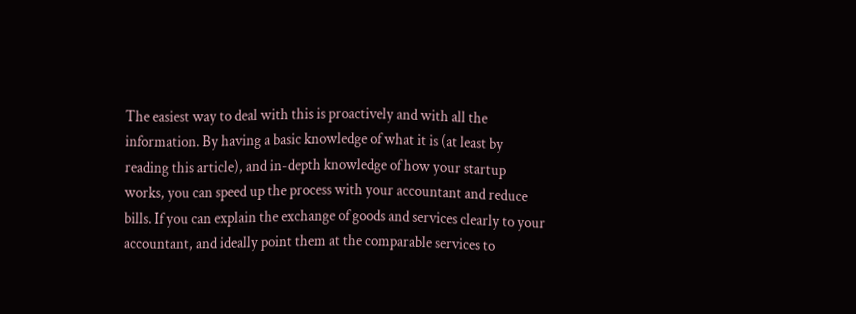The easiest way to deal with this is proactively and with all the information. By having a basic knowledge of what it is (at least by reading this article), and in-depth knowledge of how your startup works, you can speed up the process with your accountant and reduce bills. If you can explain the exchange of goods and services clearly to your accountant, and ideally point them at the comparable services to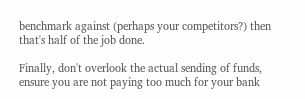benchmark against (perhaps your competitors?) then that's half of the job done.

Finally, don't overlook the actual sending of funds, ensure you are not paying too much for your bank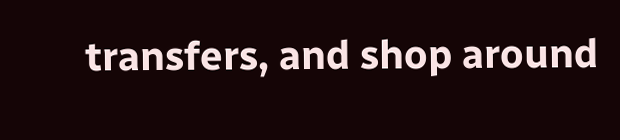transfers, and shop around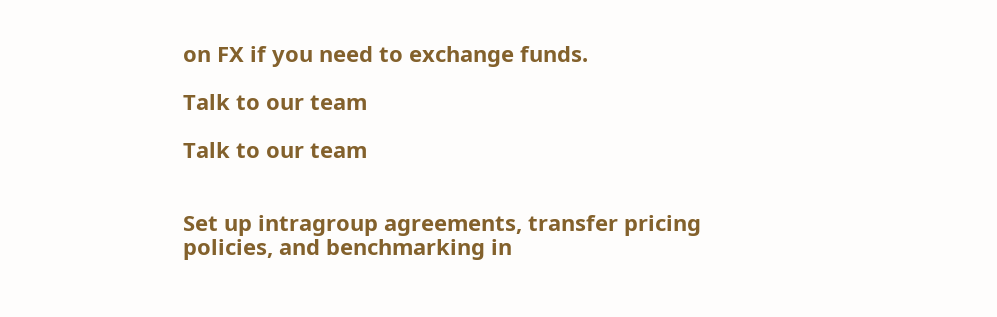on FX if you need to exchange funds.

Talk to our team

Talk to our team


Set up intragroup agreements, transfer pricing policies, and benchmarking in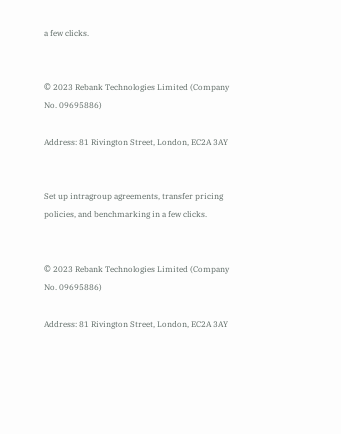a few clicks.


© 2023 Rebank Technologies Limited (Company No. 09695886)

Address: 81 Rivington Street, London, EC2A 3AY


Set up intragroup agreements, transfer pricing policies, and benchmarking in a few clicks.


© 2023 Rebank Technologies Limited (Company No. 09695886)

Address: 81 Rivington Street, London, EC2A 3AY